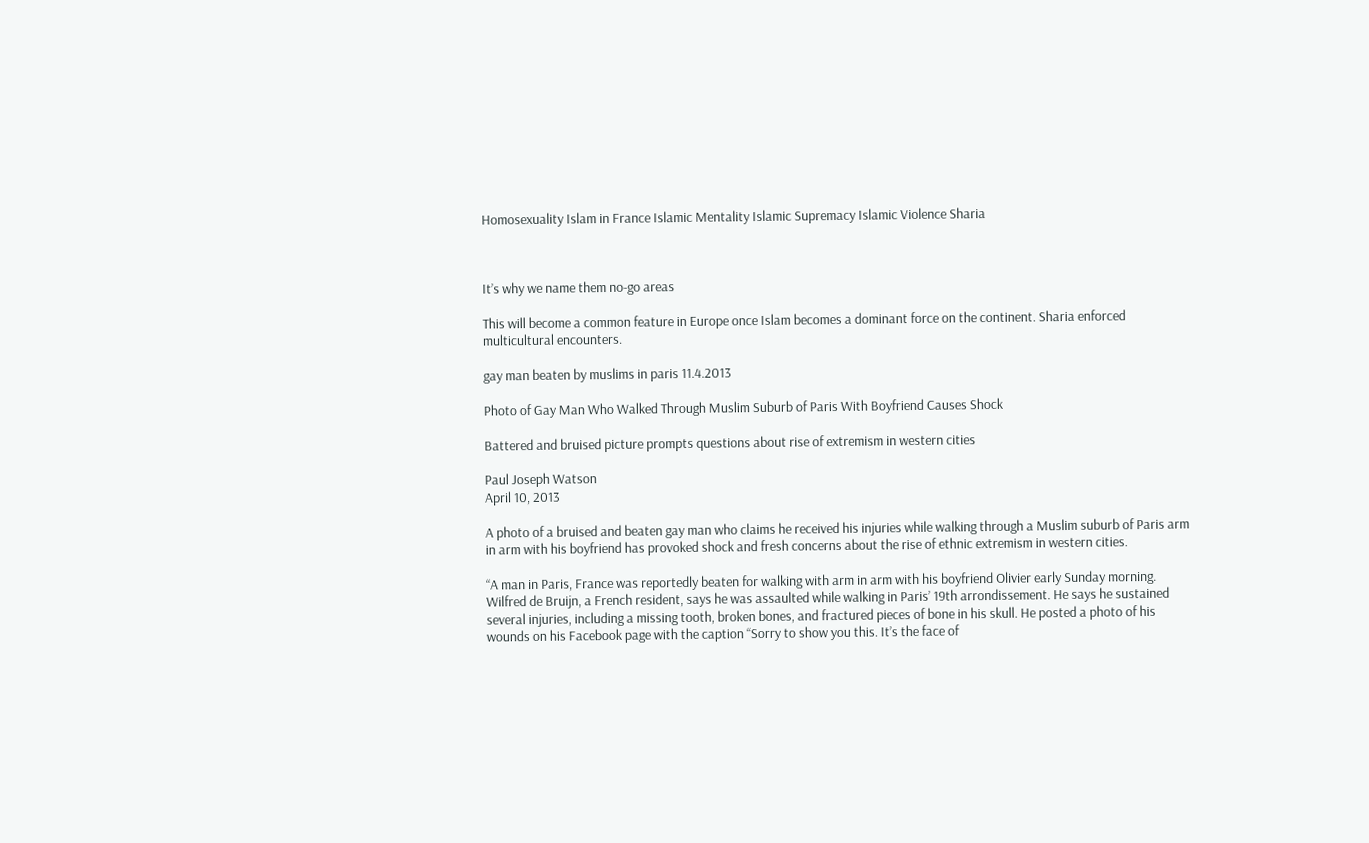Homosexuality Islam in France Islamic Mentality Islamic Supremacy Islamic Violence Sharia



It’s why we name them no-go areas

This will become a common feature in Europe once Islam becomes a dominant force on the continent. Sharia enforced multicultural encounters.

gay man beaten by muslims in paris 11.4.2013

Photo of Gay Man Who Walked Through Muslim Suburb of Paris With Boyfriend Causes Shock

Battered and bruised picture prompts questions about rise of extremism in western cities

Paul Joseph Watson
April 10, 2013

A photo of a bruised and beaten gay man who claims he received his injuries while walking through a Muslim suburb of Paris arm in arm with his boyfriend has provoked shock and fresh concerns about the rise of ethnic extremism in western cities.

“A man in Paris, France was reportedly beaten for walking with arm in arm with his boyfriend Olivier early Sunday morning. Wilfred de Bruijn, a French resident, says he was assaulted while walking in Paris’ 19th arrondissement. He says he sustained several injuries, including a missing tooth, broken bones, and fractured pieces of bone in his skull. He posted a photo of his wounds on his Facebook page with the caption “Sorry to show you this. It’s the face of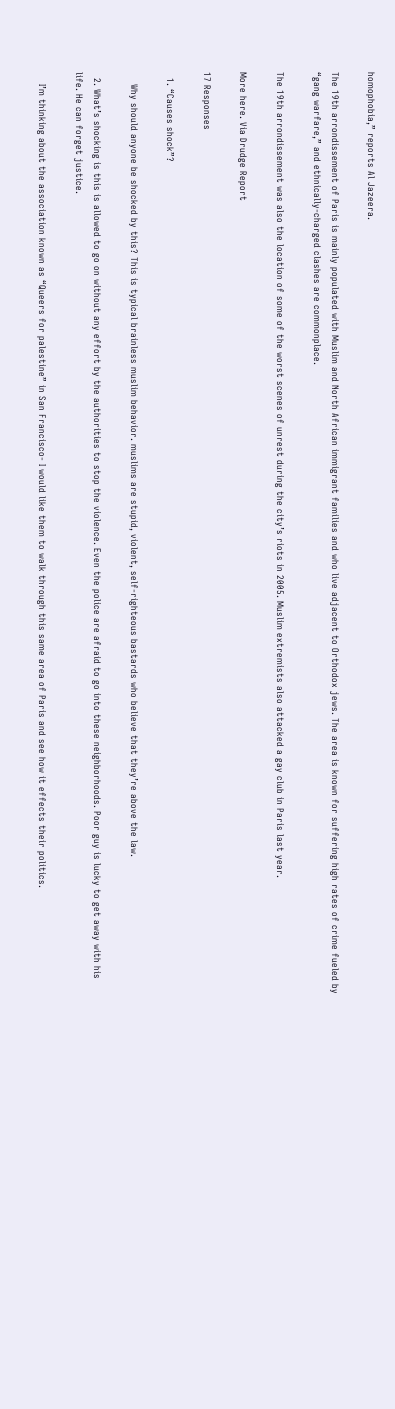homophobia,” reports Al Jazeera.

The 19th arrondissement of Paris is mainly populated with Muslim and North African immigrant families and who live adjacent to Orthodox jews. The area is known for suffering high rates of crime fueled by “gang warfare,” and ethnically-charged clashes are commonplace.

The 19th arrondissement was also the location of some of the worst scenes of unrest during the city’s riots in 2005. Muslim extremists also attacked a gay club in Paris last year.

More here. Via Drudge Report

17 Responses

  1. “Causes shock”?

    Why should anyone be shocked by this? This is typical brainless muslim behavior. muslims are stupid, violent, self-righteous bastards who believe that they’re above the law.

  2. What’s shocking is this is allowed to go on without any effort by the authorities to stop the violence. Even the police are afraid to go into these neighborhoods. Poor guy is lucky to get away with his life. He can forget justice.

    I’m thinking about the association known as “Queers for palestine” in San Francisco- I would like them to walk through this same area of Paris and see how it effects their politics.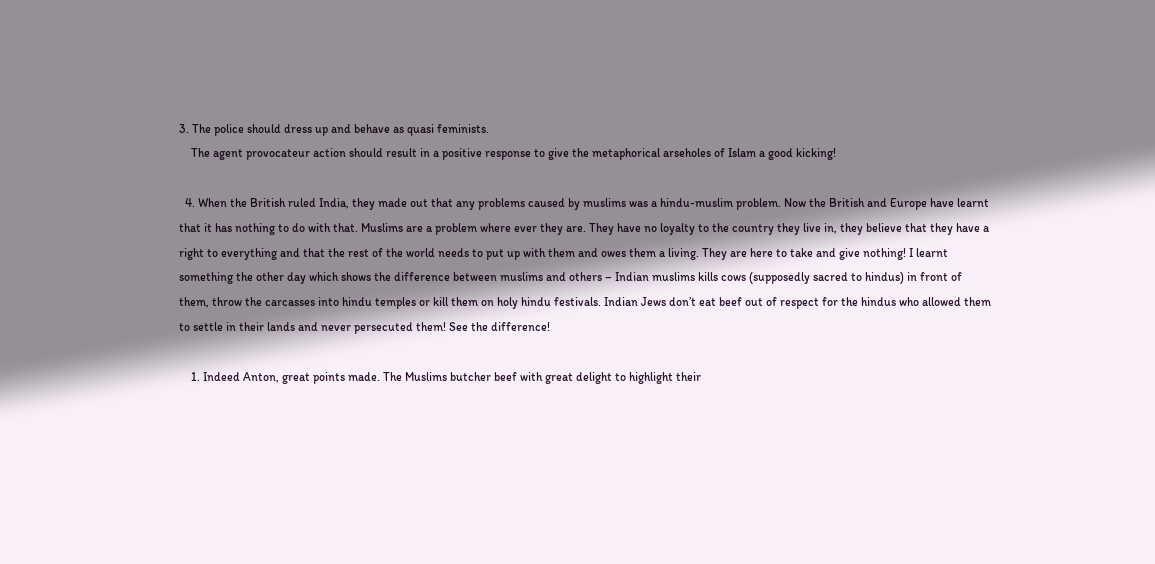3. The police should dress up and behave as quasi feminists.
    The agent provocateur action should result in a positive response to give the metaphorical arseholes of Islam a good kicking!

  4. When the British ruled India, they made out that any problems caused by muslims was a hindu-muslim problem. Now the British and Europe have learnt that it has nothing to do with that. Muslims are a problem where ever they are. They have no loyalty to the country they live in, they believe that they have a right to everything and that the rest of the world needs to put up with them and owes them a living. They are here to take and give nothing! I learnt something the other day which shows the difference between muslims and others – Indian muslims kills cows (supposedly sacred to hindus) in front of them, throw the carcasses into hindu temples or kill them on holy hindu festivals. Indian Jews don’t eat beef out of respect for the hindus who allowed them to settle in their lands and never persecuted them! See the difference!

    1. Indeed Anton, great points made. The Muslims butcher beef with great delight to highlight their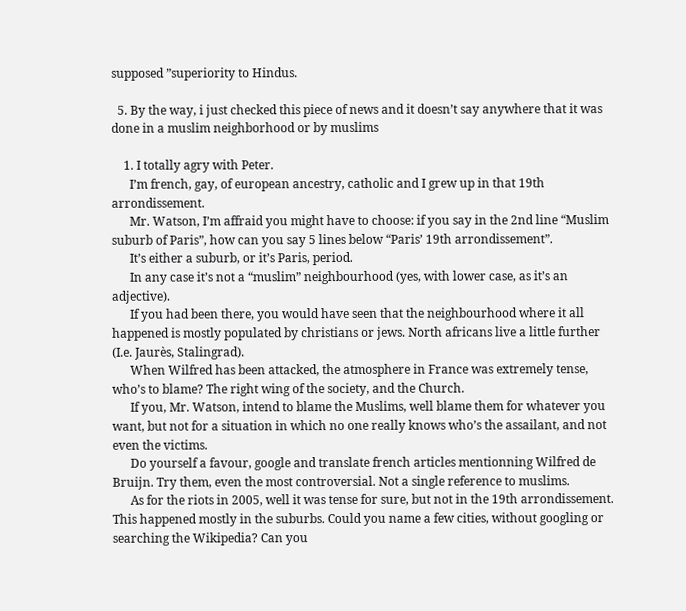supposed ”superiority to Hindus.

  5. By the way, i just checked this piece of news and it doesn’t say anywhere that it was done in a muslim neighborhood or by muslims

    1. I totally agry with Peter.
      I’m french, gay, of european ancestry, catholic and I grew up in that 19th arrondissement.
      Mr. Watson, I’m affraid you might have to choose: if you say in the 2nd line “Muslim suburb of Paris”, how can you say 5 lines below “Paris’ 19th arrondissement”.
      It’s either a suburb, or it’s Paris, period.
      In any case it’s not a “muslim” neighbourhood (yes, with lower case, as it’s an adjective).
      If you had been there, you would have seen that the neighbourhood where it all happened is mostly populated by christians or jews. North africans live a little further (I.e. Jaurès, Stalingrad).
      When Wilfred has been attacked, the atmosphere in France was extremely tense, who’s to blame? The right wing of the society, and the Church.
      If you, Mr. Watson, intend to blame the Muslims, well blame them for whatever you want, but not for a situation in which no one really knows who’s the assailant, and not even the victims.
      Do yourself a favour, google and translate french articles mentionning Wilfred de Bruijn. Try them, even the most controversial. Not a single reference to muslims.
      As for the riots in 2005, well it was tense for sure, but not in the 19th arrondissement. This happened mostly in the suburbs. Could you name a few cities, without googling or searching the Wikipedia? Can you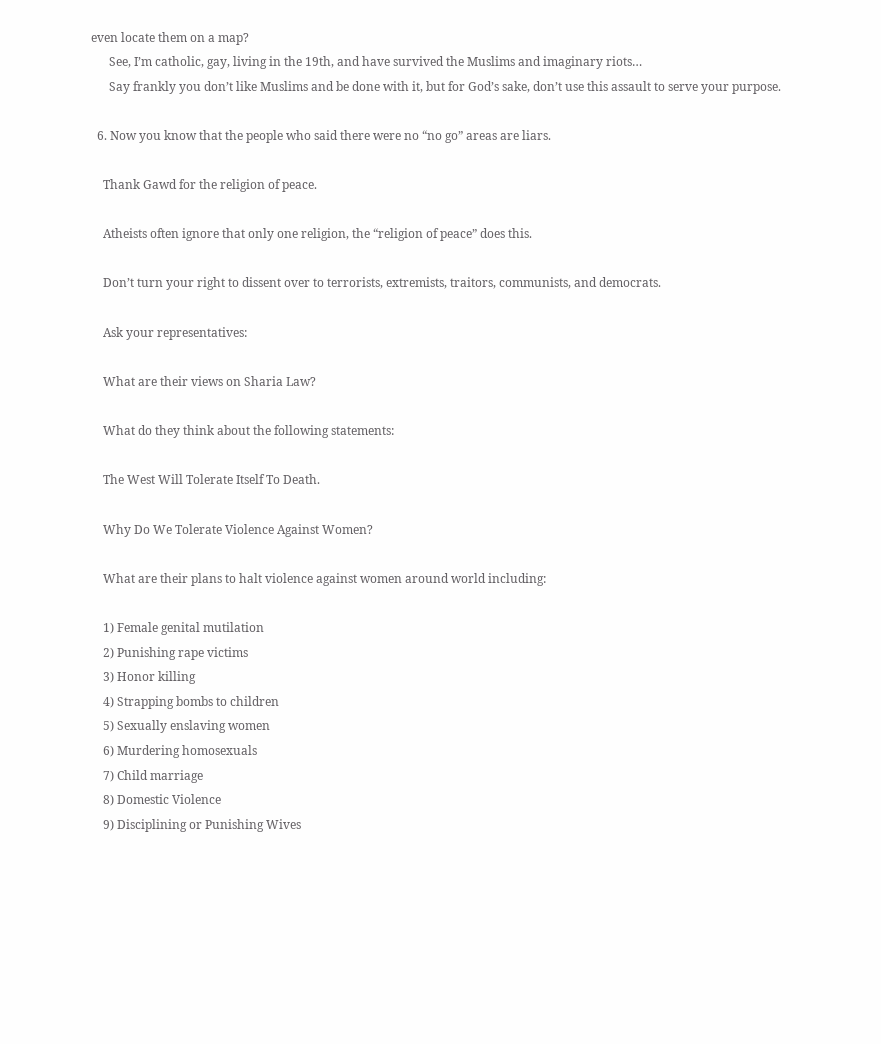even locate them on a map?
      See, I’m catholic, gay, living in the 19th, and have survived the Muslims and imaginary riots…
      Say frankly you don’t like Muslims and be done with it, but for God’s sake, don’t use this assault to serve your purpose.

  6. Now you know that the people who said there were no “no go” areas are liars.

    Thank Gawd for the religion of peace.

    Atheists often ignore that only one religion, the “religion of peace” does this.

    Don’t turn your right to dissent over to terrorists, extremists, traitors, communists, and democrats.

    Ask your representatives:

    What are their views on Sharia Law?

    What do they think about the following statements:

    The West Will Tolerate Itself To Death.

    Why Do We Tolerate Violence Against Women?

    What are their plans to halt violence against women around world including:

    1) Female genital mutilation
    2) Punishing rape victims
    3) Honor killing
    4) Strapping bombs to children
    5) Sexually enslaving women
    6) Murdering homosexuals
    7) Child marriage
    8) Domestic Violence
    9) Disciplining or Punishing Wives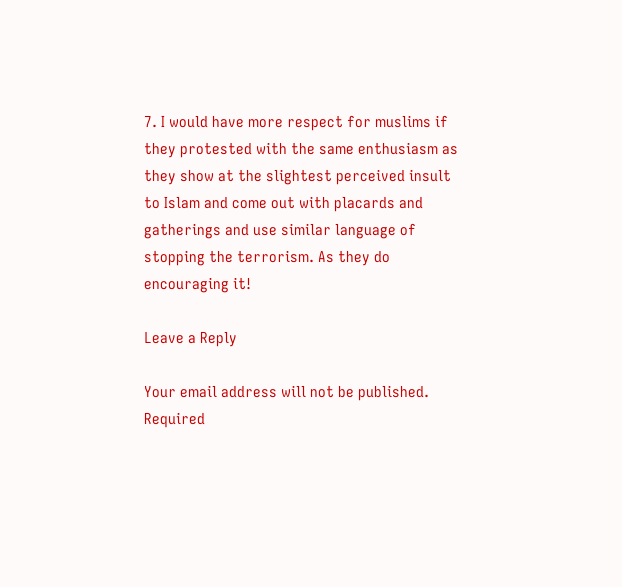7. I would have more respect for muslims if they protested with the same enthusiasm as they show at the slightest perceived insult to Islam and come out with placards and gatherings and use similar language of stopping the terrorism. As they do encouraging it!

Leave a Reply

Your email address will not be published. Required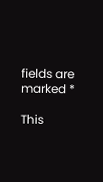fields are marked *

This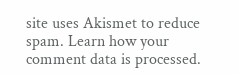site uses Akismet to reduce spam. Learn how your comment data is processed.